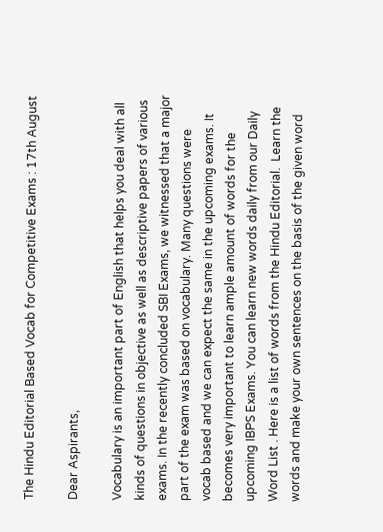The Hindu Editorial Based Vocab for Competitive Exams : 17th August

Dear Aspirants,

Vocabulary is an important part of English that helps you deal with all kinds of questions in objective as well as descriptive papers of various exams. In the recently concluded SBI Exams, we witnessed that a major part of the exam was based on vocabulary. Many questions were vocab based and we can expect the same in the upcoming exams. It becomes very important to learn ample amount of words for the upcoming IBPS Exams. You can learn new words daily from our Daily Word List . Here is a list of words from the Hindu Editorial.  Learn the words and make your own sentences on the basis of the given word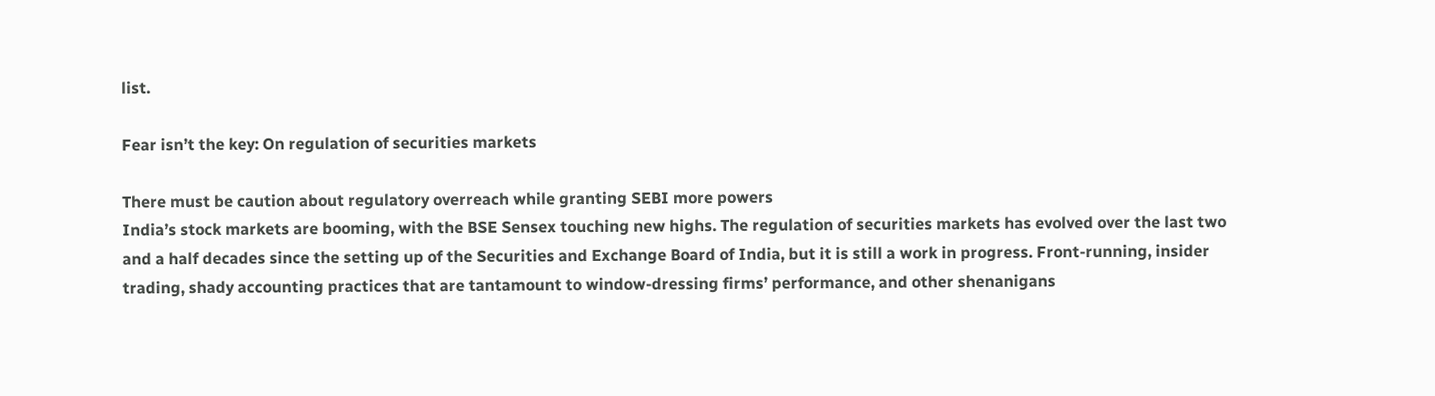list.

Fear isn’t the key: On regulation of securities markets

There must be caution about regulatory overreach while granting SEBI more powers
India’s stock markets are booming, with the BSE Sensex touching new highs. The regulation of securities markets has evolved over the last two and a half decades since the setting up of the Securities and Exchange Board of India, but it is still a work in progress. Front-running, insider trading, shady accounting practices that are tantamount to window-dressing firms’ performance, and other shenanigans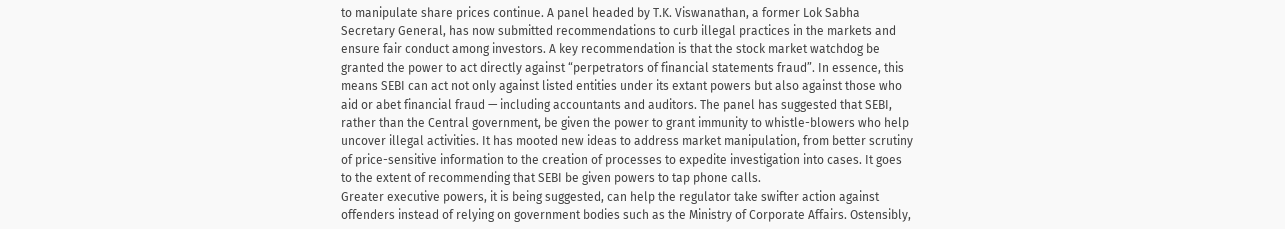to manipulate share prices continue. A panel headed by T.K. Viswanathan, a former Lok Sabha Secretary General, has now submitted recommendations to curb illegal practices in the markets and ensure fair conduct among investors. A key recommendation is that the stock market watchdog be granted the power to act directly against “perpetrators of financial statements fraud”. In essence, this means SEBI can act not only against listed entities under its extant powers but also against those who aid or abet financial fraud — including accountants and auditors. The panel has suggested that SEBI, rather than the Central government, be given the power to grant immunity to whistle-blowers who help uncover illegal activities. It has mooted new ideas to address market manipulation, from better scrutiny of price-sensitive information to the creation of processes to expedite investigation into cases. It goes to the extent of recommending that SEBI be given powers to tap phone calls.
Greater executive powers, it is being suggested, can help the regulator take swifter action against offenders instead of relying on government bodies such as the Ministry of Corporate Affairs. Ostensibly,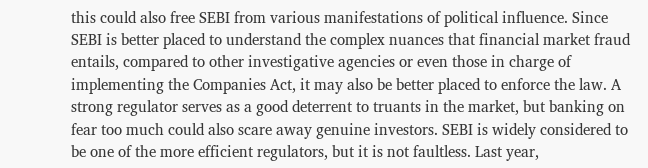this could also free SEBI from various manifestations of political influence. Since SEBI is better placed to understand the complex nuances that financial market fraud entails, compared to other investigative agencies or even those in charge of implementing the Companies Act, it may also be better placed to enforce the law. A strong regulator serves as a good deterrent to truants in the market, but banking on fear too much could also scare away genuine investors. SEBI is widely considered to be one of the more efficient regulators, but it is not faultless. Last year,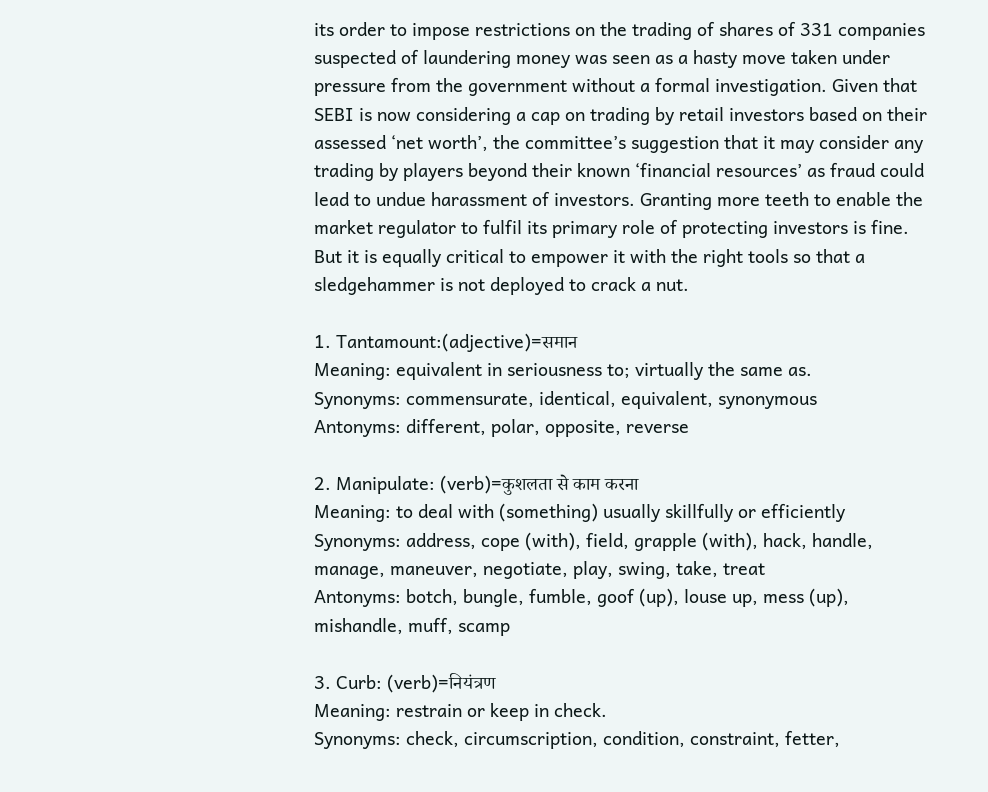its order to impose restrictions on the trading of shares of 331 companies suspected of laundering money was seen as a hasty move taken under pressure from the government without a formal investigation. Given that SEBI is now considering a cap on trading by retail investors based on their assessed ‘net worth’, the committee’s suggestion that it may consider any trading by players beyond their known ‘financial resources’ as fraud could lead to undue harassment of investors. Granting more teeth to enable the market regulator to fulfil its primary role of protecting investors is fine. But it is equally critical to empower it with the right tools so that a sledgehammer is not deployed to crack a nut.

1. Tantamount:(adjective)=समान
Meaning: equivalent in seriousness to; virtually the same as.
Synonyms: commensurate, identical, equivalent, synonymous
Antonyms: different, polar, opposite, reverse

2. Manipulate: (verb)=कुशलता से काम करना
Meaning: to deal with (something) usually skillfully or efficiently
Synonyms: address, cope (with), field, grapple (with), hack, handle, manage, maneuver, negotiate, play, swing, take, treat
Antonyms: botch, bungle, fumble, goof (up), louse up, mess (up), mishandle, muff, scamp

3. Curb: (verb)=नियंत्रण
Meaning: restrain or keep in check.
Synonyms: check, circumscription, condition, constraint, fetter,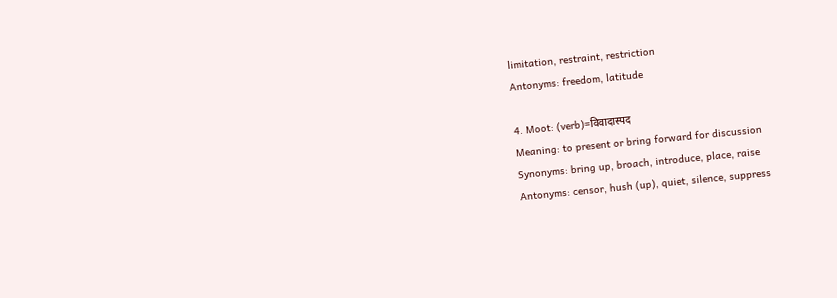limitation, restraint, restriction
Antonyms: freedom, latitude

4. Moot: (verb)=विवादास्पद
Meaning: to present or bring forward for discussion
Synonyms: bring up, broach, introduce, place, raise
Antonyms: censor, hush (up), quiet, silence, suppress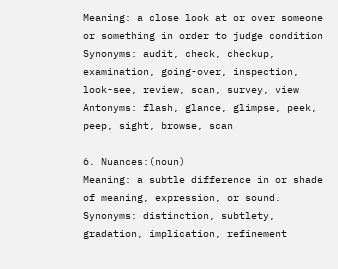Meaning: a close look at or over someone or something in order to judge condition
Synonyms: audit, check, checkup, examination, going-over, inspection, look-see, review, scan, survey, view
Antonyms: flash, glance, glimpse, peek, peep, sight, browse, scan

6. Nuances:(noun)
Meaning: a subtle difference in or shade of meaning, expression, or sound.
Synonyms: distinction, subtlety, gradation, implication, refinement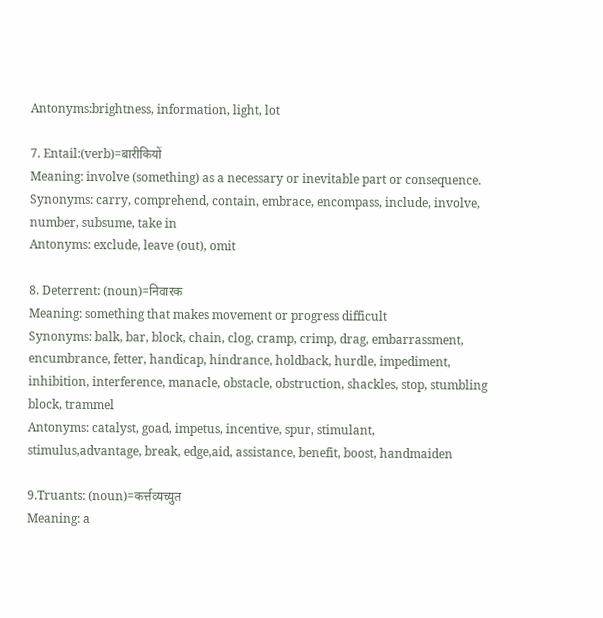Antonyms:brightness, information, light, lot

7. Entail:(verb)=बारीकियों
Meaning: involve (something) as a necessary or inevitable part or consequence.
Synonyms: carry, comprehend, contain, embrace, encompass, include, involve, number, subsume, take in
Antonyms: exclude, leave (out), omit

8. Deterrent: (noun)=निवारक
Meaning: something that makes movement or progress difficult
Synonyms: balk, bar, block, chain, clog, cramp, crimp, drag, embarrassment, encumbrance, fetter, handicap, hindrance, holdback, hurdle, impediment, inhibition, interference, manacle, obstacle, obstruction, shackles, stop, stumbling block, trammel
Antonyms: catalyst, goad, impetus, incentive, spur, stimulant, stimulus,advantage, break, edge,aid, assistance, benefit, boost, handmaiden

9.Truants: (noun)=कर्त्तव्यच्युत
Meaning: a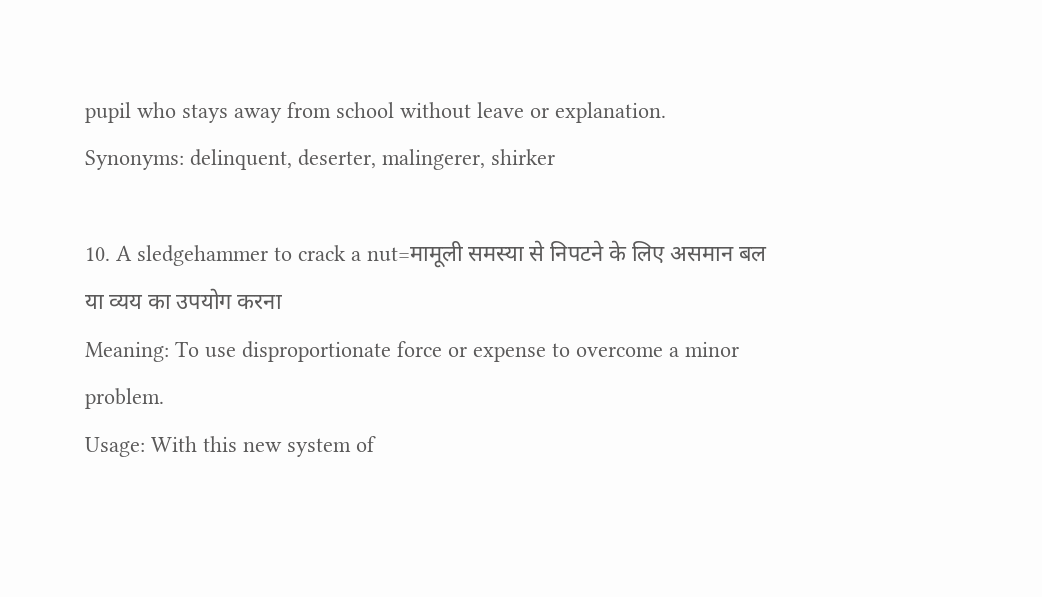pupil who stays away from school without leave or explanation.
Synonyms: delinquent, deserter, malingerer, shirker

10. A sledgehammer to crack a nut=मामूली समस्या से निपटने के लिए असमान बल या व्यय का उपयोग करना
Meaning: To use disproportionate force or expense to overcome a minor problem.
Usage: With this new system of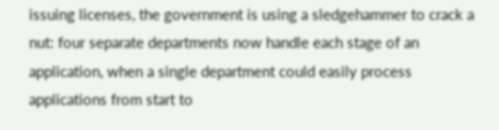issuing licenses, the government is using a sledgehammer to crack a nut: four separate departments now handle each stage of an application, when a single department could easily process applications from start to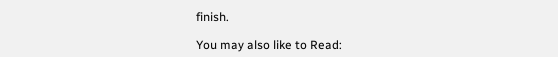finish.

You may also like to Read: